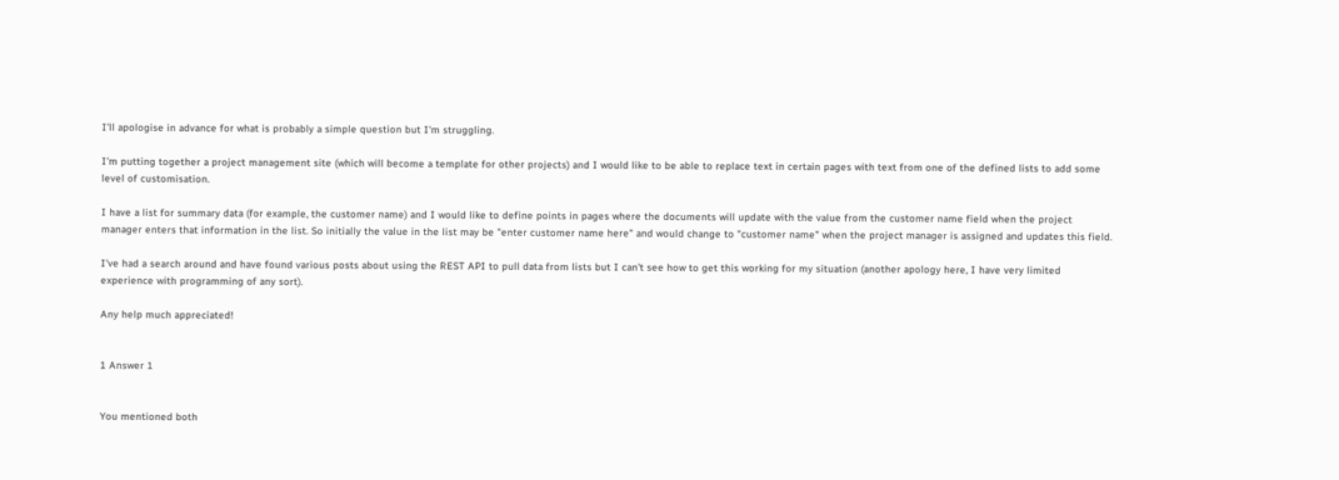I'll apologise in advance for what is probably a simple question but I'm struggling.

I'm putting together a project management site (which will become a template for other projects) and I would like to be able to replace text in certain pages with text from one of the defined lists to add some level of customisation.

I have a list for summary data (for example, the customer name) and I would like to define points in pages where the documents will update with the value from the customer name field when the project manager enters that information in the list. So initially the value in the list may be "enter customer name here" and would change to "customer name" when the project manager is assigned and updates this field.

I've had a search around and have found various posts about using the REST API to pull data from lists but I can't see how to get this working for my situation (another apology here, I have very limited experience with programming of any sort).

Any help much appreciated!


1 Answer 1


You mentioned both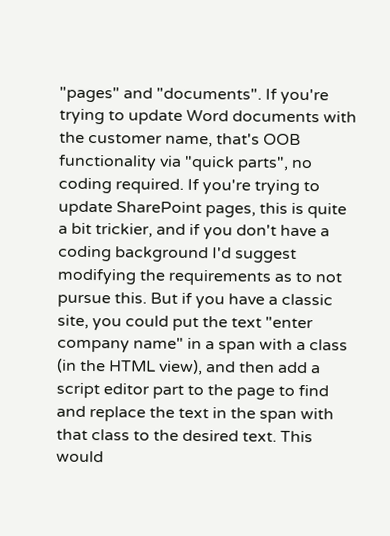"pages" and "documents". If you're trying to update Word documents with the customer name, that's OOB functionality via "quick parts", no coding required. If you're trying to update SharePoint pages, this is quite a bit trickier, and if you don't have a coding background I'd suggest modifying the requirements as to not pursue this. But if you have a classic site, you could put the text "enter company name" in a span with a class (in the HTML view), and then add a script editor part to the page to find and replace the text in the span with that class to the desired text. This would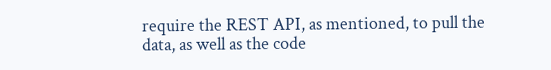require the REST API, as mentioned, to pull the data, as well as the code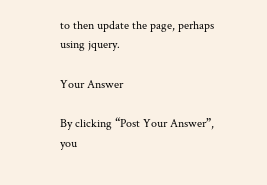to then update the page, perhaps using jquery.

Your Answer

By clicking “Post Your Answer”, you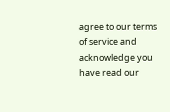agree to our terms of service and acknowledge you have read our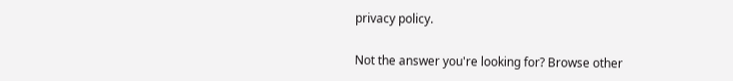privacy policy.

Not the answer you're looking for? Browse other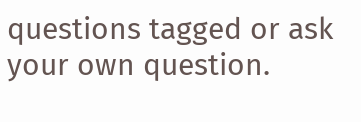questions tagged or ask your own question.